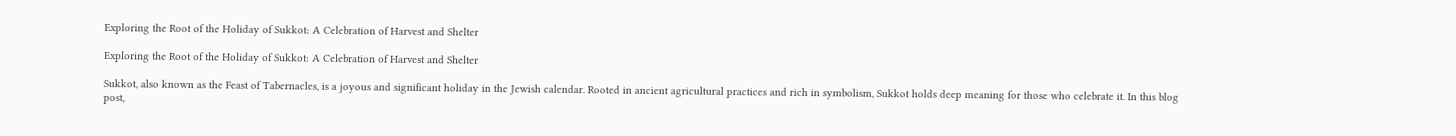Exploring the Root of the Holiday of Sukkot: A Celebration of Harvest and Shelter

Exploring the Root of the Holiday of Sukkot: A Celebration of Harvest and Shelter

Sukkot, also known as the Feast of Tabernacles, is a joyous and significant holiday in the Jewish calendar. Rooted in ancient agricultural practices and rich in symbolism, Sukkot holds deep meaning for those who celebrate it. In this blog post,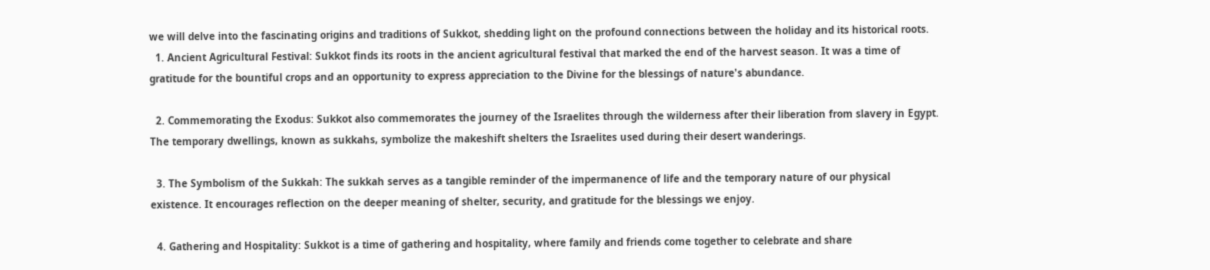we will delve into the fascinating origins and traditions of Sukkot, shedding light on the profound connections between the holiday and its historical roots.
  1. Ancient Agricultural Festival: Sukkot finds its roots in the ancient agricultural festival that marked the end of the harvest season. It was a time of gratitude for the bountiful crops and an opportunity to express appreciation to the Divine for the blessings of nature's abundance.

  2. Commemorating the Exodus: Sukkot also commemorates the journey of the Israelites through the wilderness after their liberation from slavery in Egypt. The temporary dwellings, known as sukkahs, symbolize the makeshift shelters the Israelites used during their desert wanderings.

  3. The Symbolism of the Sukkah: The sukkah serves as a tangible reminder of the impermanence of life and the temporary nature of our physical existence. It encourages reflection on the deeper meaning of shelter, security, and gratitude for the blessings we enjoy.

  4. Gathering and Hospitality: Sukkot is a time of gathering and hospitality, where family and friends come together to celebrate and share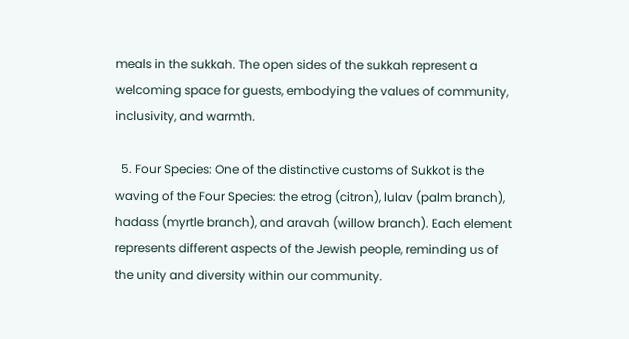meals in the sukkah. The open sides of the sukkah represent a welcoming space for guests, embodying the values of community, inclusivity, and warmth.

  5. Four Species: One of the distinctive customs of Sukkot is the waving of the Four Species: the etrog (citron), lulav (palm branch), hadass (myrtle branch), and aravah (willow branch). Each element represents different aspects of the Jewish people, reminding us of the unity and diversity within our community.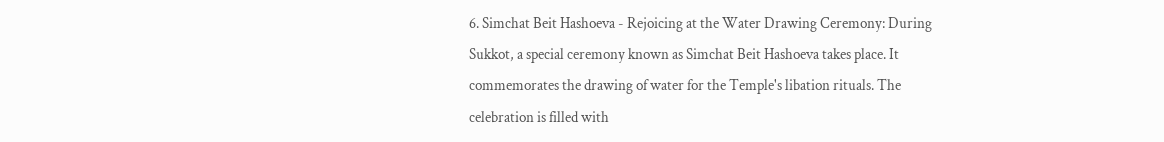6. Simchat Beit Hashoeva - Rejoicing at the Water Drawing Ceremony: During Sukkot, a special ceremony known as Simchat Beit Hashoeva takes place. It commemorates the drawing of water for the Temple's libation rituals. The celebration is filled with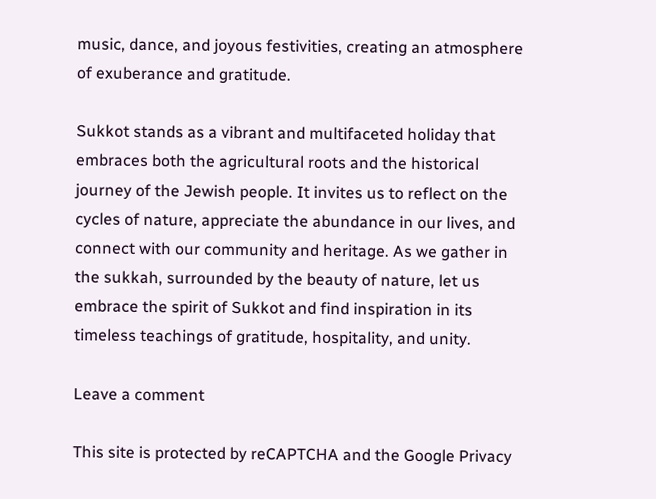music, dance, and joyous festivities, creating an atmosphere of exuberance and gratitude.

Sukkot stands as a vibrant and multifaceted holiday that embraces both the agricultural roots and the historical journey of the Jewish people. It invites us to reflect on the cycles of nature, appreciate the abundance in our lives, and connect with our community and heritage. As we gather in the sukkah, surrounded by the beauty of nature, let us embrace the spirit of Sukkot and find inspiration in its timeless teachings of gratitude, hospitality, and unity.

Leave a comment

This site is protected by reCAPTCHA and the Google Privacy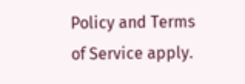Policy and Terms of Service apply.